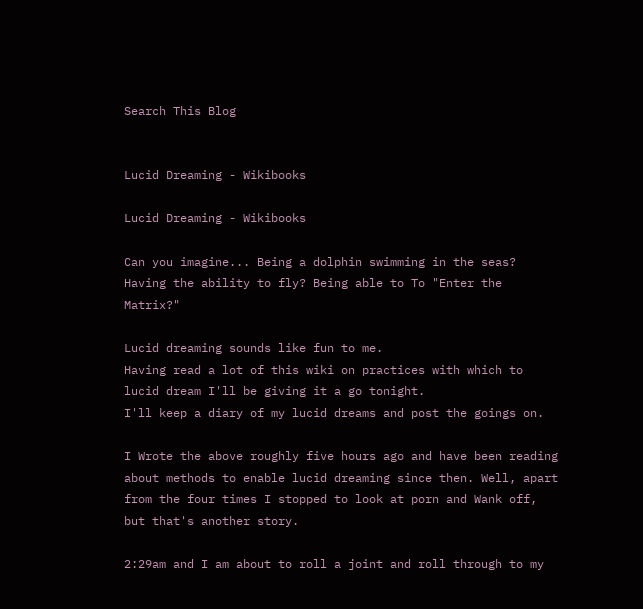Search This Blog


Lucid Dreaming - Wikibooks

Lucid Dreaming - Wikibooks

Can you imagine... Being a dolphin swimming in the seas? Having the ability to fly? Being able to To "Enter the Matrix?"

Lucid dreaming sounds like fun to me.
Having read a lot of this wiki on practices with which to lucid dream I'll be giving it a go tonight.
I'll keep a diary of my lucid dreams and post the goings on.

I Wrote the above roughly five hours ago and have been reading about methods to enable lucid dreaming since then. Well, apart from the four times I stopped to look at porn and Wank off, but that's another story.

2:29am and I am about to roll a joint and roll through to my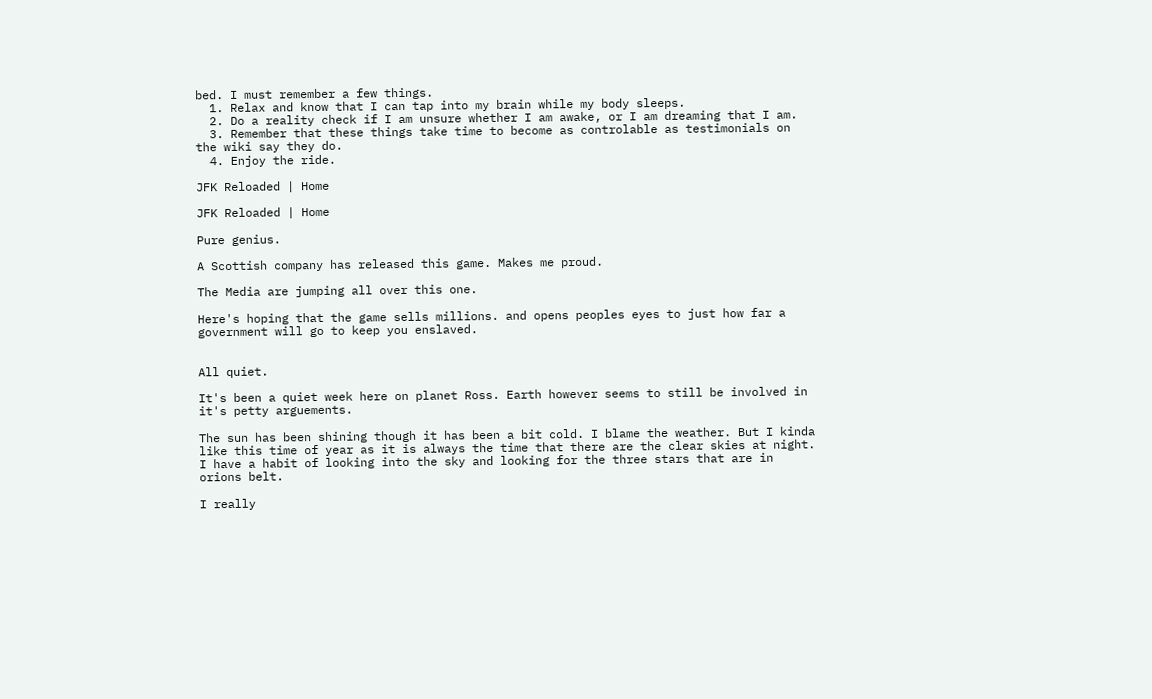bed. I must remember a few things.
  1. Relax and know that I can tap into my brain while my body sleeps.
  2. Do a reality check if I am unsure whether I am awake, or I am dreaming that I am.
  3. Remember that these things take time to become as controlable as testimonials on the wiki say they do.
  4. Enjoy the ride.

JFK Reloaded | Home

JFK Reloaded | Home

Pure genius.

A Scottish company has released this game. Makes me proud.

The Media are jumping all over this one.

Here's hoping that the game sells millions. and opens peoples eyes to just how far a government will go to keep you enslaved.


All quiet.

It's been a quiet week here on planet Ross. Earth however seems to still be involved in it's petty arguements.

The sun has been shining though it has been a bit cold. I blame the weather. But I kinda like this time of year as it is always the time that there are the clear skies at night. I have a habit of looking into the sky and looking for the three stars that are in orions belt.

I really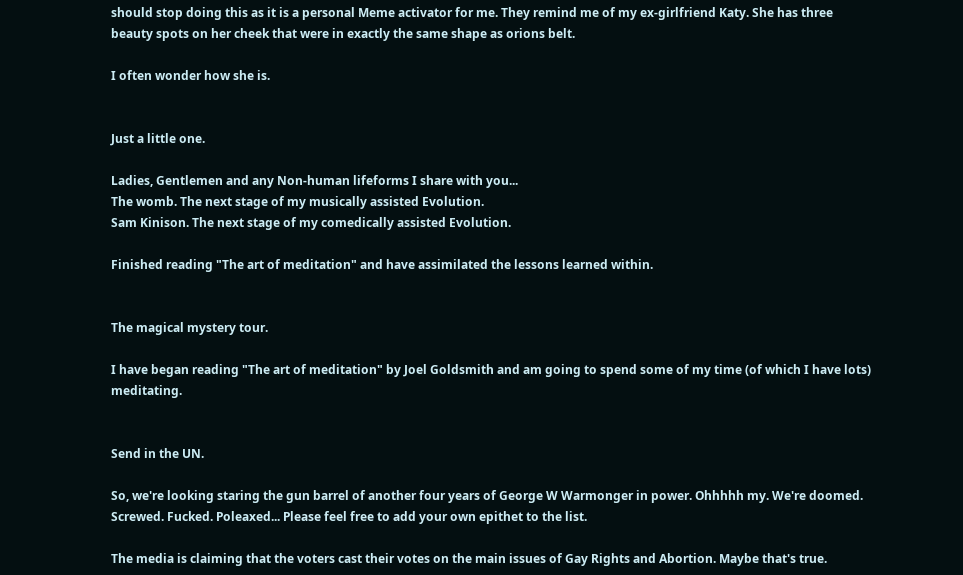should stop doing this as it is a personal Meme activator for me. They remind me of my ex-girlfriend Katy. She has three beauty spots on her cheek that were in exactly the same shape as orions belt.

I often wonder how she is.


Just a little one.

Ladies, Gentlemen and any Non-human lifeforms I share with you...
The womb. The next stage of my musically assisted Evolution.
Sam Kinison. The next stage of my comedically assisted Evolution.

Finished reading "The art of meditation" and have assimilated the lessons learned within.


The magical mystery tour.

I have began reading "The art of meditation" by Joel Goldsmith and am going to spend some of my time (of which I have lots) meditating.


Send in the UN.

So, we're looking staring the gun barrel of another four years of George W Warmonger in power. Ohhhhh my. We're doomed. Screwed. Fucked. Poleaxed... Please feel free to add your own epithet to the list.

The media is claiming that the voters cast their votes on the main issues of Gay Rights and Abortion. Maybe that's true.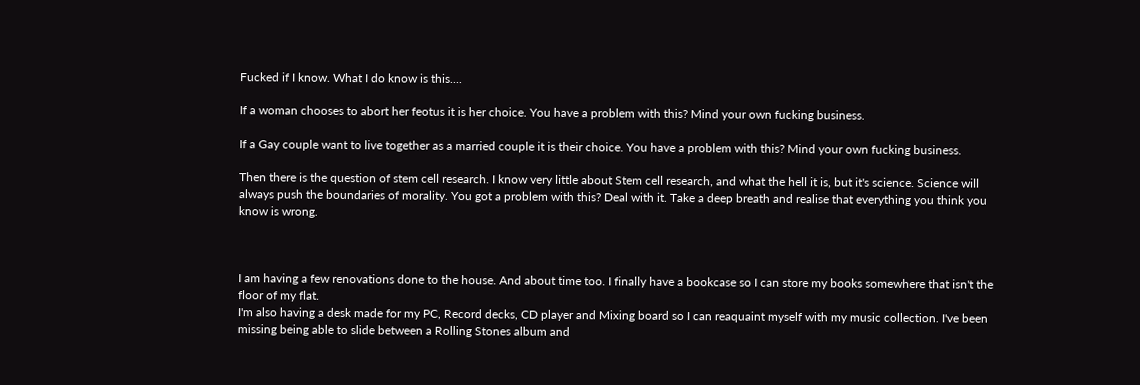Fucked if I know. What I do know is this....

If a woman chooses to abort her feotus it is her choice. You have a problem with this? Mind your own fucking business.

If a Gay couple want to live together as a married couple it is their choice. You have a problem with this? Mind your own fucking business.

Then there is the question of stem cell research. I know very little about Stem cell research, and what the hell it is, but it's science. Science will always push the boundaries of morality. You got a problem with this? Deal with it. Take a deep breath and realise that everything you think you know is wrong.



I am having a few renovations done to the house. And about time too. I finally have a bookcase so I can store my books somewhere that isn't the floor of my flat.
I'm also having a desk made for my PC, Record decks, CD player and Mixing board so I can reaquaint myself with my music collection. I've been missing being able to slide between a Rolling Stones album and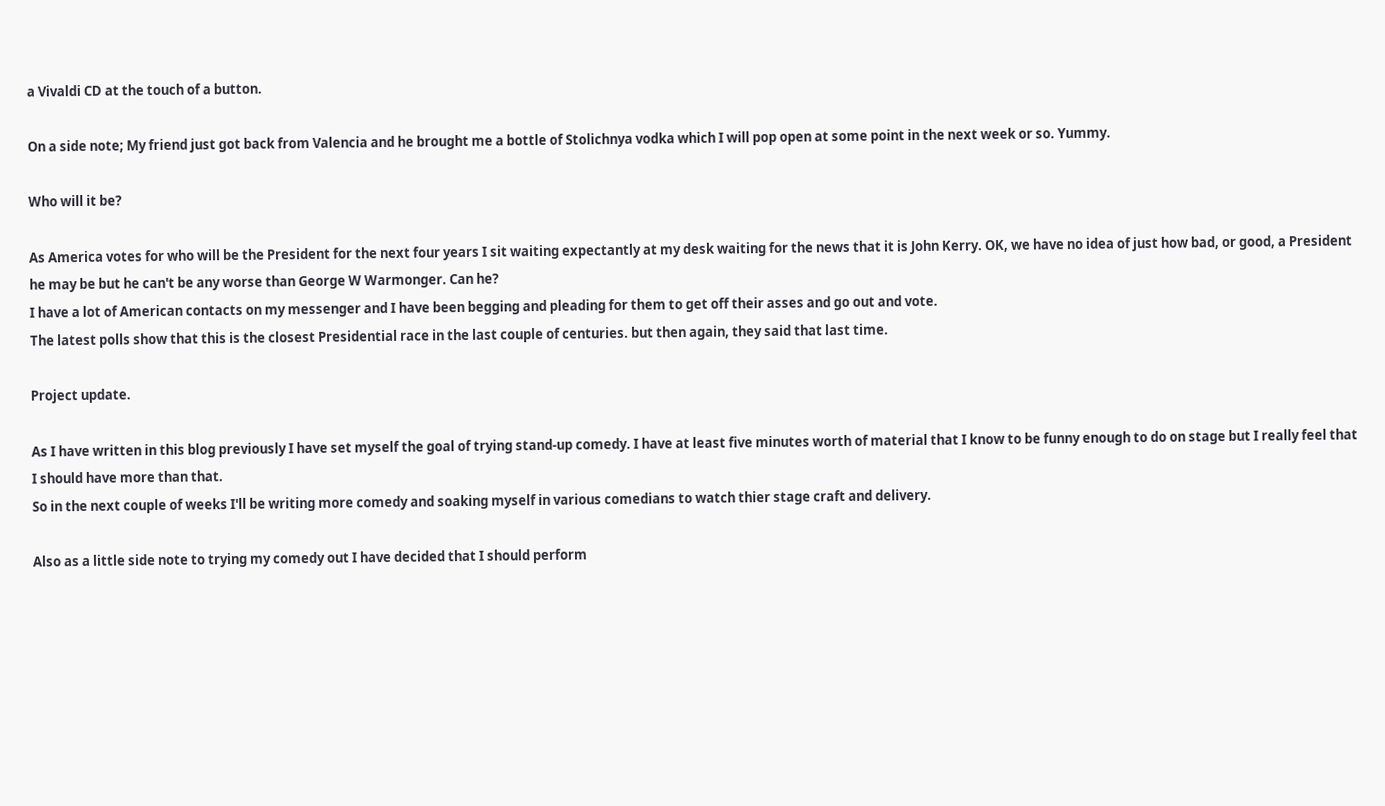a Vivaldi CD at the touch of a button.

On a side note; My friend just got back from Valencia and he brought me a bottle of Stolichnya vodka which I will pop open at some point in the next week or so. Yummy.

Who will it be?

As America votes for who will be the President for the next four years I sit waiting expectantly at my desk waiting for the news that it is John Kerry. OK, we have no idea of just how bad, or good, a President he may be but he can't be any worse than George W Warmonger. Can he?
I have a lot of American contacts on my messenger and I have been begging and pleading for them to get off their asses and go out and vote.
The latest polls show that this is the closest Presidential race in the last couple of centuries. but then again, they said that last time.

Project update.

As I have written in this blog previously I have set myself the goal of trying stand-up comedy. I have at least five minutes worth of material that I know to be funny enough to do on stage but I really feel that I should have more than that.
So in the next couple of weeks I'll be writing more comedy and soaking myself in various comedians to watch thier stage craft and delivery.

Also as a little side note to trying my comedy out I have decided that I should perform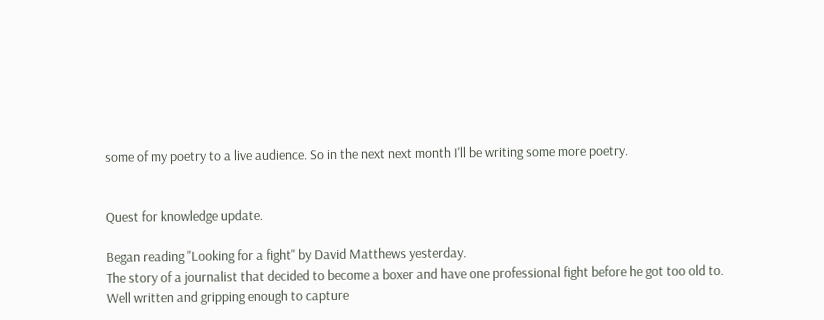some of my poetry to a live audience. So in the next next month I'll be writing some more poetry.


Quest for knowledge update.

Began reading "Looking for a fight" by David Matthews yesterday.
The story of a journalist that decided to become a boxer and have one professional fight before he got too old to.
Well written and gripping enough to capture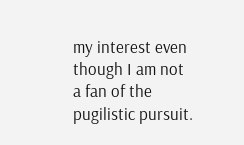my interest even though I am not a fan of the pugilistic pursuit.